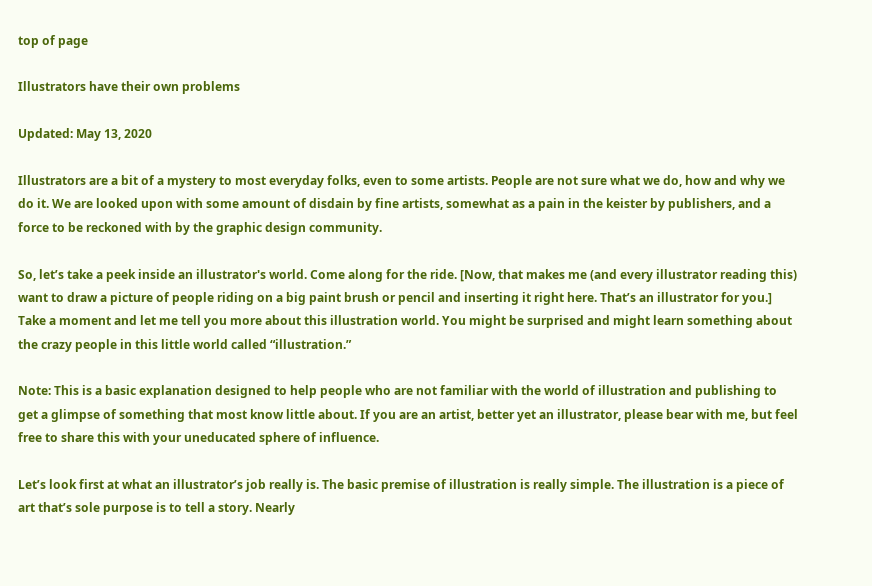top of page

Illustrators have their own problems

Updated: May 13, 2020

Illustrators are a bit of a mystery to most everyday folks, even to some artists. People are not sure what we do, how and why we do it. We are looked upon with some amount of disdain by fine artists, somewhat as a pain in the keister by publishers, and a force to be reckoned with by the graphic design community.

So, let’s take a peek inside an illustrator's world. Come along for the ride. [Now, that makes me (and every illustrator reading this) want to draw a picture of people riding on a big paint brush or pencil and inserting it right here. That’s an illustrator for you.] Take a moment and let me tell you more about this illustration world. You might be surprised and might learn something about the crazy people in this little world called “illustration.”

Note: This is a basic explanation designed to help people who are not familiar with the world of illustration and publishing to get a glimpse of something that most know little about. If you are an artist, better yet an illustrator, please bear with me, but feel free to share this with your uneducated sphere of influence.

Let’s look first at what an illustrator’s job really is. The basic premise of illustration is really simple. The illustration is a piece of art that’s sole purpose is to tell a story. Nearly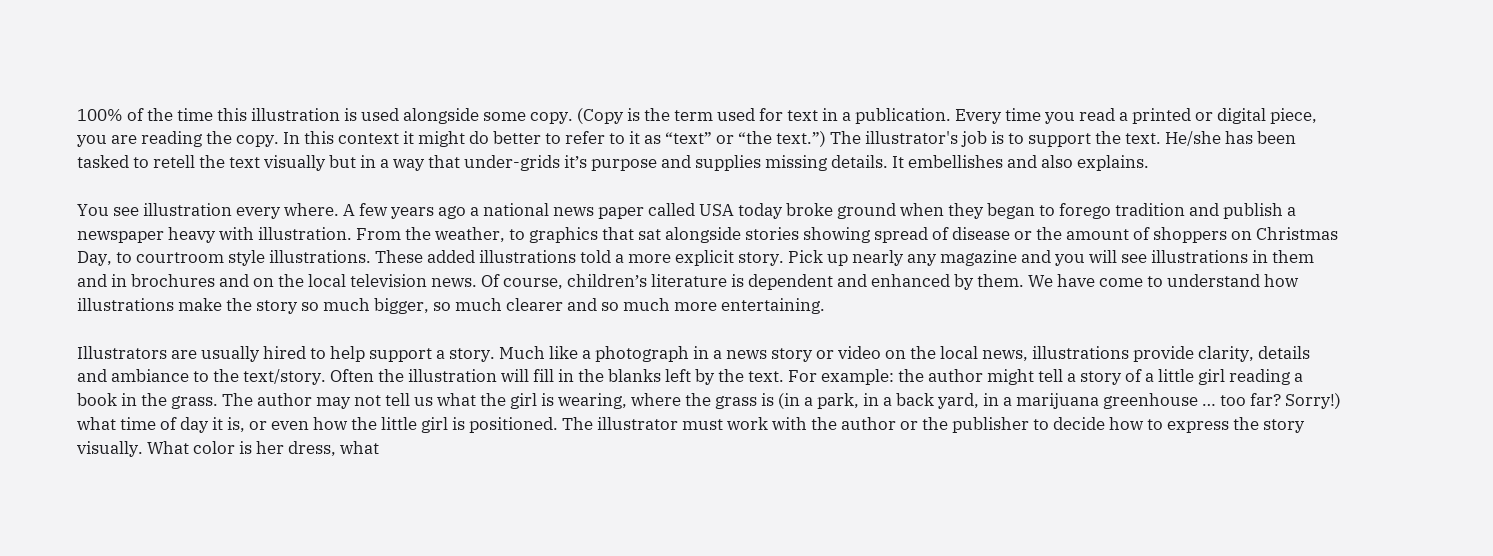100% of the time this illustration is used alongside some copy. (Copy is the term used for text in a publication. Every time you read a printed or digital piece, you are reading the copy. In this context it might do better to refer to it as “text” or “the text.”) The illustrator's job is to support the text. He/she has been tasked to retell the text visually but in a way that under-grids it’s purpose and supplies missing details. It embellishes and also explains.

You see illustration every where. A few years ago a national news paper called USA today broke ground when they began to forego tradition and publish a newspaper heavy with illustration. From the weather, to graphics that sat alongside stories showing spread of disease or the amount of shoppers on Christmas Day, to courtroom style illustrations. These added illustrations told a more explicit story. Pick up nearly any magazine and you will see illustrations in them and in brochures and on the local television news. Of course, children’s literature is dependent and enhanced by them. We have come to understand how illustrations make the story so much bigger, so much clearer and so much more entertaining.

Illustrators are usually hired to help support a story. Much like a photograph in a news story or video on the local news, illustrations provide clarity, details and ambiance to the text/story. Often the illustration will fill in the blanks left by the text. For example: the author might tell a story of a little girl reading a book in the grass. The author may not tell us what the girl is wearing, where the grass is (in a park, in a back yard, in a marijuana greenhouse … too far? Sorry!) what time of day it is, or even how the little girl is positioned. The illustrator must work with the author or the publisher to decide how to express the story visually. What color is her dress, what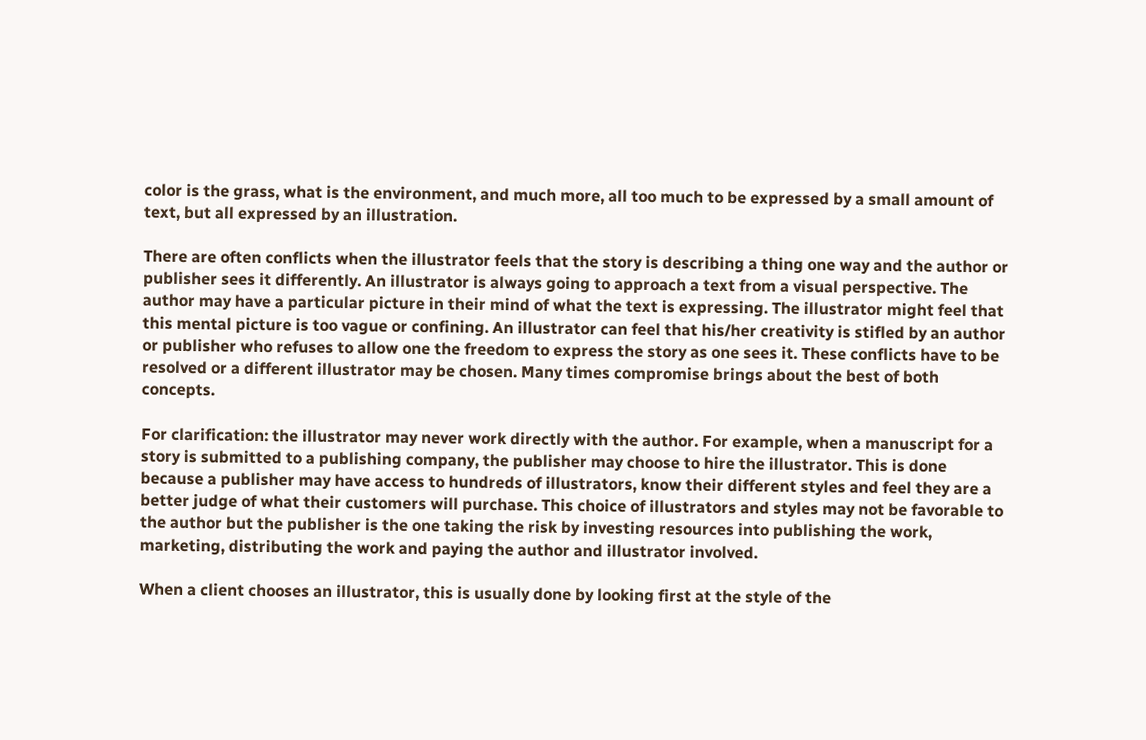color is the grass, what is the environment, and much more, all too much to be expressed by a small amount of text, but all expressed by an illustration.

There are often conflicts when the illustrator feels that the story is describing a thing one way and the author or publisher sees it differently. An illustrator is always going to approach a text from a visual perspective. The author may have a particular picture in their mind of what the text is expressing. The illustrator might feel that this mental picture is too vague or confining. An illustrator can feel that his/her creativity is stifled by an author or publisher who refuses to allow one the freedom to express the story as one sees it. These conflicts have to be resolved or a different illustrator may be chosen. Many times compromise brings about the best of both concepts.

For clarification: the illustrator may never work directly with the author. For example, when a manuscript for a story is submitted to a publishing company, the publisher may choose to hire the illustrator. This is done because a publisher may have access to hundreds of illustrators, know their different styles and feel they are a better judge of what their customers will purchase. This choice of illustrators and styles may not be favorable to the author but the publisher is the one taking the risk by investing resources into publishing the work, marketing, distributing the work and paying the author and illustrator involved.

When a client chooses an illustrator, this is usually done by looking first at the style of the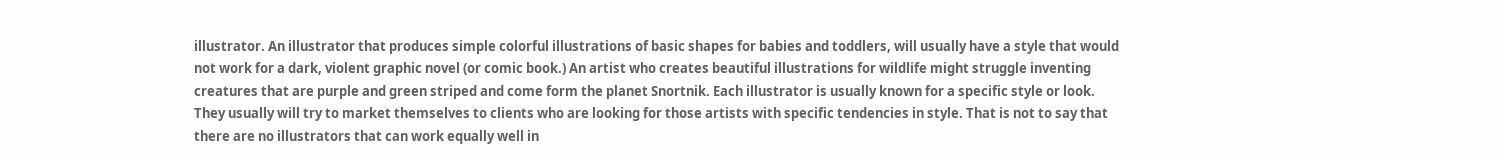illustrator. An illustrator that produces simple colorful illustrations of basic shapes for babies and toddlers, will usually have a style that would not work for a dark, violent graphic novel (or comic book.) An artist who creates beautiful illustrations for wildlife might struggle inventing creatures that are purple and green striped and come form the planet Snortnik. Each illustrator is usually known for a specific style or look. They usually will try to market themselves to clients who are looking for those artists with specific tendencies in style. That is not to say that there are no illustrators that can work equally well in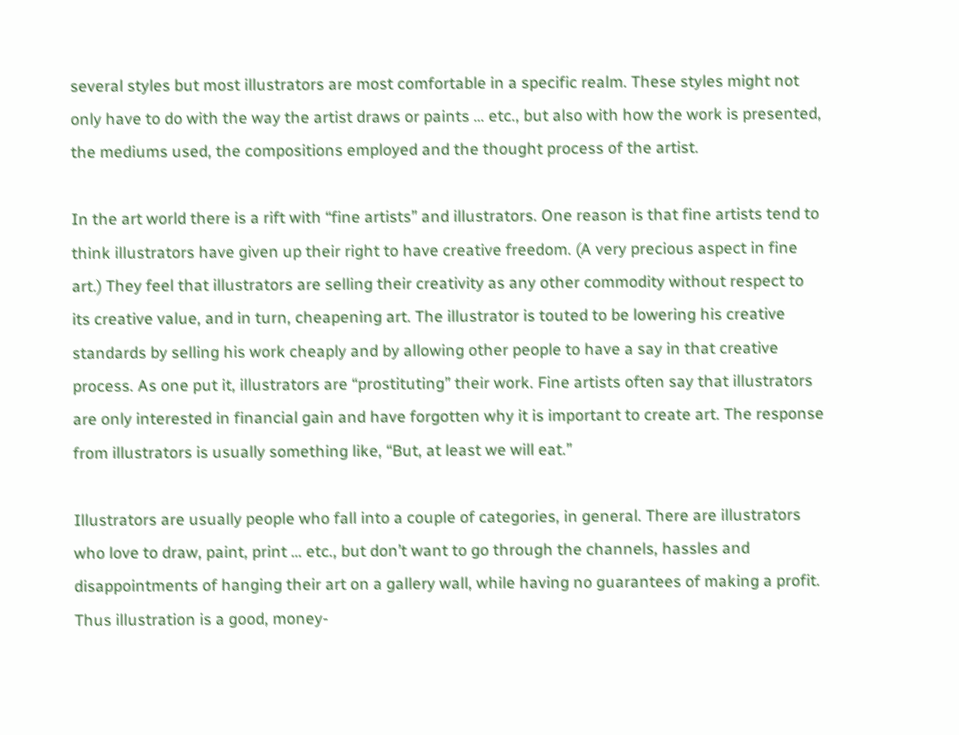several styles but most illustrators are most comfortable in a specific realm. These styles might not only have to do with the way the artist draws or paints … etc., but also with how the work is presented, the mediums used, the compositions employed and the thought process of the artist.

In the art world there is a rift with “fine artists” and illustrators. One reason is that fine artists tend to think illustrators have given up their right to have creative freedom. (A very precious aspect in fine art.) They feel that illustrators are selling their creativity as any other commodity without respect to its creative value, and in turn, cheapening art. The illustrator is touted to be lowering his creative standards by selling his work cheaply and by allowing other people to have a say in that creative process. As one put it, illustrators are “prostituting” their work. Fine artists often say that illustrators are only interested in financial gain and have forgotten why it is important to create art. The response from illustrators is usually something like, “But, at least we will eat.”

Illustrators are usually people who fall into a couple of categories, in general. There are illustrators who love to draw, paint, print … etc., but don’t want to go through the channels, hassles and disappointments of hanging their art on a gallery wall, while having no guarantees of making a profit. Thus illustration is a good, money-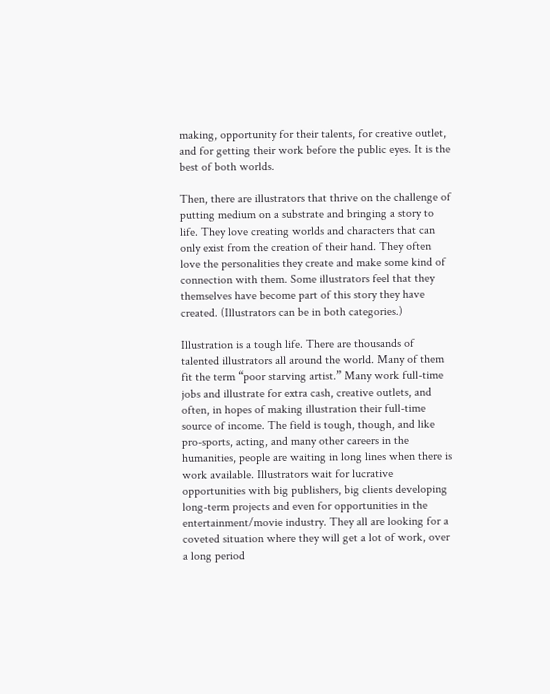making, opportunity for their talents, for creative outlet, and for getting their work before the public eyes. It is the best of both worlds.

Then, there are illustrators that thrive on the challenge of putting medium on a substrate and bringing a story to life. They love creating worlds and characters that can only exist from the creation of their hand. They often love the personalities they create and make some kind of connection with them. Some illustrators feel that they themselves have become part of this story they have created. (Illustrators can be in both categories.)

Illustration is a tough life. There are thousands of talented illustrators all around the world. Many of them fit the term “poor starving artist.” Many work full-time jobs and illustrate for extra cash, creative outlets, and often, in hopes of making illustration their full-time source of income. The field is tough, though, and like pro-sports, acting, and many other careers in the humanities, people are waiting in long lines when there is work available. Illustrators wait for lucrative opportunities with big publishers, big clients developing long-term projects and even for opportunities in the entertainment/movie industry. They all are looking for a coveted situation where they will get a lot of work, over a long period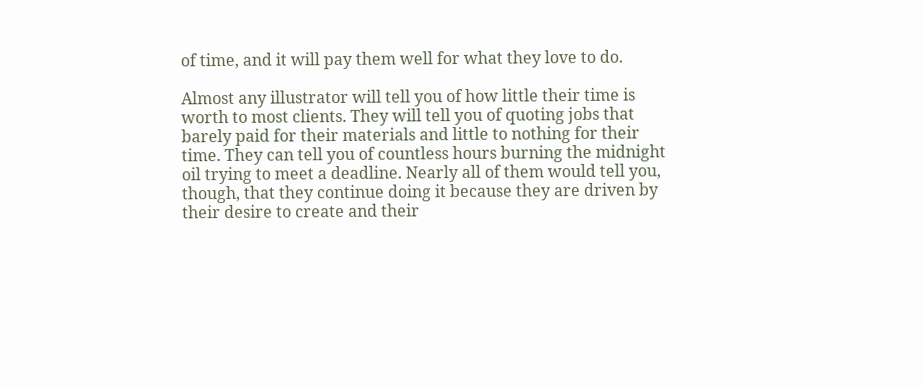of time, and it will pay them well for what they love to do.

Almost any illustrator will tell you of how little their time is worth to most clients. They will tell you of quoting jobs that barely paid for their materials and little to nothing for their time. They can tell you of countless hours burning the midnight oil trying to meet a deadline. Nearly all of them would tell you, though, that they continue doing it because they are driven by their desire to create and their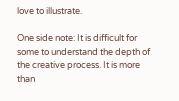love to illustrate.

One side note: It is difficult for some to understand the depth of the creative process. It is more than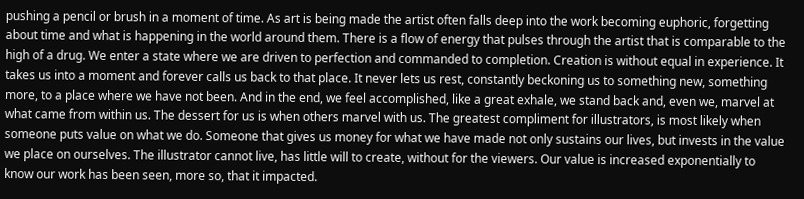pushing a pencil or brush in a moment of time. As art is being made the artist often falls deep into the work becoming euphoric, forgetting about time and what is happening in the world around them. There is a flow of energy that pulses through the artist that is comparable to the high of a drug. We enter a state where we are driven to perfection and commanded to completion. Creation is without equal in experience. It takes us into a moment and forever calls us back to that place. It never lets us rest, constantly beckoning us to something new, something more, to a place where we have not been. And in the end, we feel accomplished, like a great exhale, we stand back and, even we, marvel at what came from within us. The dessert for us is when others marvel with us. The greatest compliment for illustrators, is most likely when someone puts value on what we do. Someone that gives us money for what we have made not only sustains our lives, but invests in the value we place on ourselves. The illustrator cannot live, has little will to create, without for the viewers. Our value is increased exponentially to know our work has been seen, more so, that it impacted.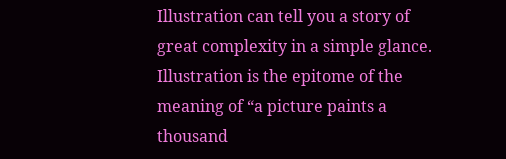Illustration can tell you a story of great complexity in a simple glance. Illustration is the epitome of the meaning of “a picture paints a thousand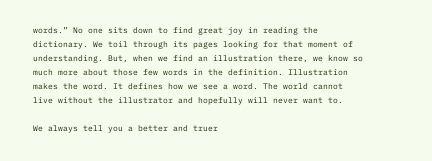words.” No one sits down to find great joy in reading the dictionary. We toil through its pages looking for that moment of understanding. But, when we find an illustration there, we know so much more about those few words in the definition. Illustration makes the word. It defines how we see a word. The world cannot live without the illustrator and hopefully will never want to.

We always tell you a better and truer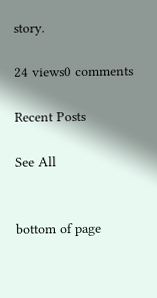story.

24 views0 comments

Recent Posts

See All


bottom of page